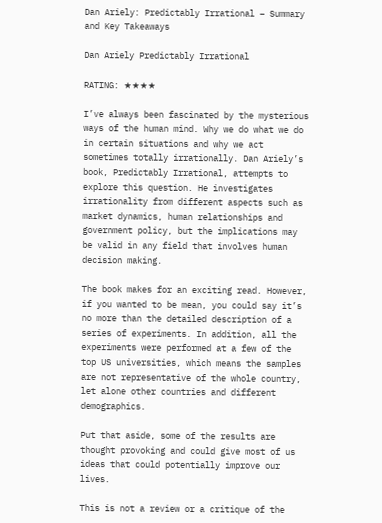Dan Ariely: Predictably Irrational – Summary and Key Takeaways

Dan Ariely Predictably Irrational

RATING: ★★★★

I’ve always been fascinated by the mysterious ways of the human mind. Why we do what we do in certain situations and why we act sometimes totally irrationally. Dan Ariely’s book, Predictably Irrational, attempts to explore this question. He investigates irrationality from different aspects such as market dynamics, human relationships and government policy, but the implications may be valid in any field that involves human decision making.

The book makes for an exciting read. However, if you wanted to be mean, you could say it’s no more than the detailed description of a series of experiments. In addition, all the experiments were performed at a few of the top US universities, which means the samples are not representative of the whole country, let alone other countries and different demographics.

Put that aside, some of the results are thought provoking and could give most of us ideas that could potentially improve our lives.

This is not a review or a critique of the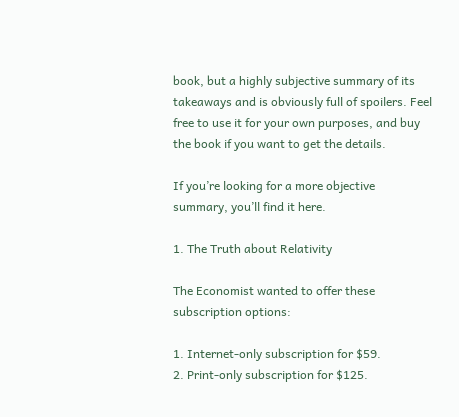book, but a highly subjective summary of its takeaways and is obviously full of spoilers. Feel free to use it for your own purposes, and buy the book if you want to get the details.

If you’re looking for a more objective summary, you’ll find it here.

1. The Truth about Relativity

The Economist wanted to offer these subscription options:

1. Internet-only subscription for $59.
2. Print-only subscription for $125.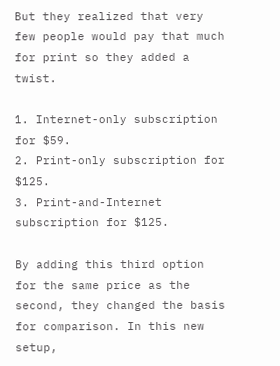But they realized that very few people would pay that much for print so they added a twist.

1. Internet-only subscription for $59.
2. Print-only subscription for $125.
3. Print-and-Internet subscription for $125.

By adding this third option for the same price as the second, they changed the basis for comparison. In this new setup,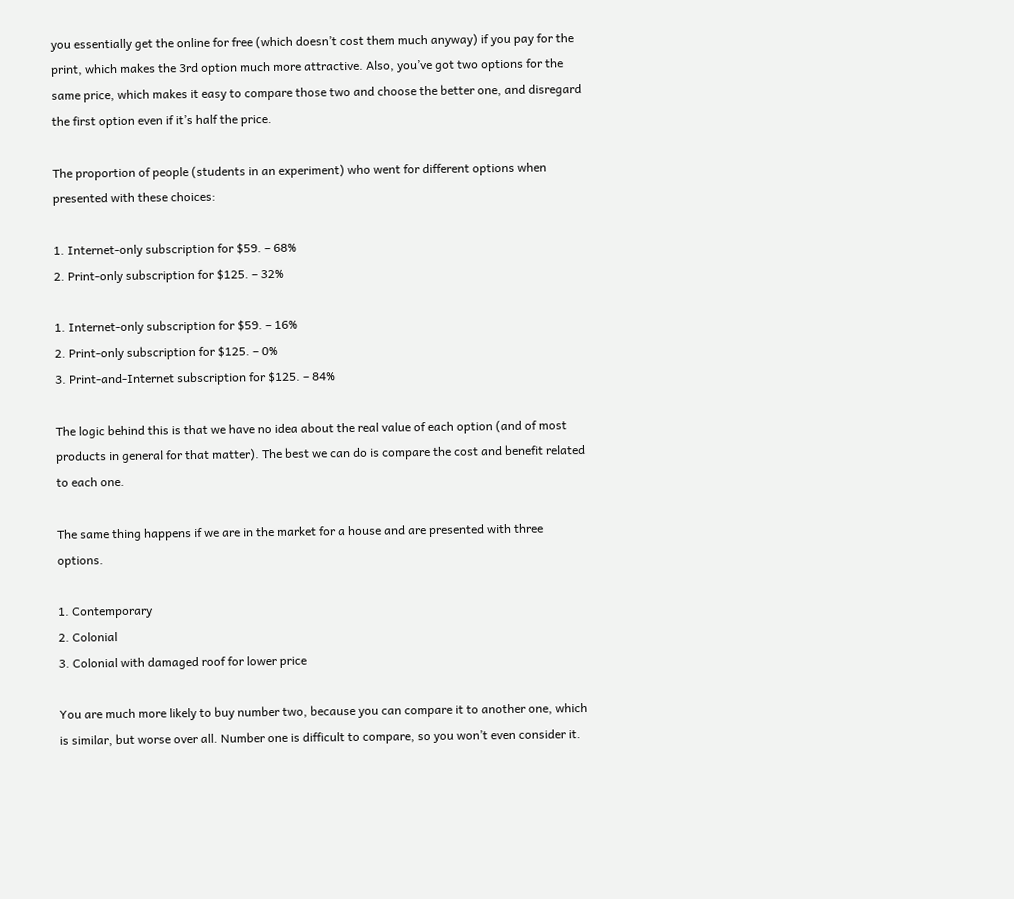you essentially get the online for free (which doesn’t cost them much anyway) if you pay for the print, which makes the 3rd option much more attractive. Also, you’ve got two options for the same price, which makes it easy to compare those two and choose the better one, and disregard the first option even if it’s half the price.

The proportion of people (students in an experiment) who went for different options when presented with these choices:

1. Internet-only subscription for $59. – 68%
2. Print-only subscription for $125. – 32%

1. Internet-only subscription for $59. – 16%
2. Print-only subscription for $125. – 0%
3. Print-and-Internet subscription for $125. – 84%

The logic behind this is that we have no idea about the real value of each option (and of most products in general for that matter). The best we can do is compare the cost and benefit related to each one.

The same thing happens if we are in the market for a house and are presented with three options.

1. Contemporary
2. Colonial
3. Colonial with damaged roof for lower price

You are much more likely to buy number two, because you can compare it to another one, which is similar, but worse over all. Number one is difficult to compare, so you won’t even consider it.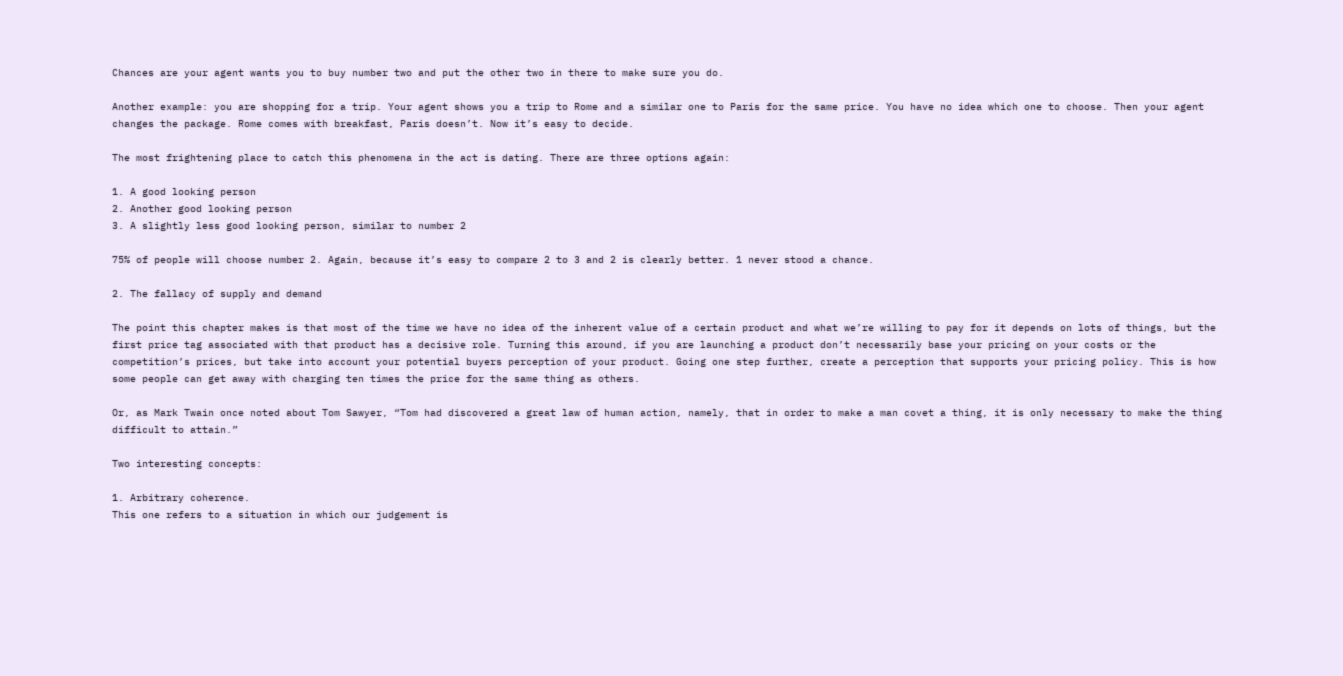Chances are your agent wants you to buy number two and put the other two in there to make sure you do.

Another example: you are shopping for a trip. Your agent shows you a trip to Rome and a similar one to Paris for the same price. You have no idea which one to choose. Then your agent changes the package. Rome comes with breakfast, Paris doesn’t. Now it’s easy to decide.

The most frightening place to catch this phenomena in the act is dating. There are three options again:

1. A good looking person
2. Another good looking person
3. A slightly less good looking person, similar to number 2

75% of people will choose number 2. Again, because it’s easy to compare 2 to 3 and 2 is clearly better. 1 never stood a chance.

2. The fallacy of supply and demand

The point this chapter makes is that most of the time we have no idea of the inherent value of a certain product and what we’re willing to pay for it depends on lots of things, but the first price tag associated with that product has a decisive role. Turning this around, if you are launching a product don’t necessarily base your pricing on your costs or the competition’s prices, but take into account your potential buyers perception of your product. Going one step further, create a perception that supports your pricing policy. This is how some people can get away with charging ten times the price for the same thing as others.

Or, as Mark Twain once noted about Tom Sawyer, “Tom had discovered a great law of human action, namely, that in order to make a man covet a thing, it is only necessary to make the thing difficult to attain.”

Two interesting concepts:

1. Arbitrary coherence.
This one refers to a situation in which our judgement is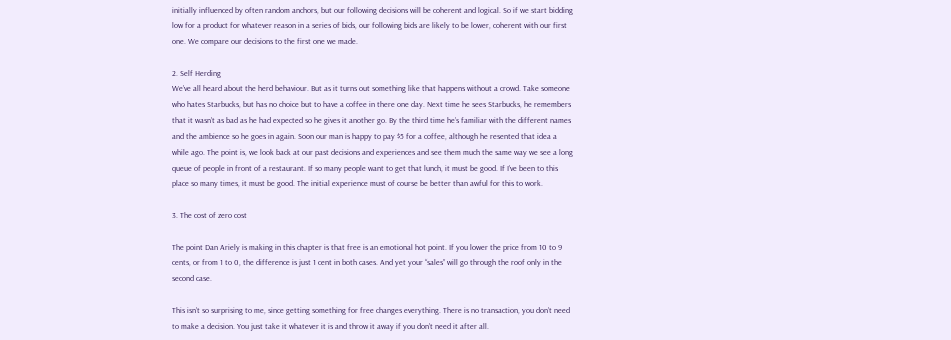initially influenced by often random anchors, but our following decisions will be coherent and logical. So if we start bidding low for a product for whatever reason in a series of bids, our following bids are likely to be lower, coherent with our first one. We compare our decisions to the first one we made.

2. Self Herding
We’ve all heard about the herd behaviour. But as it turns out something like that happens without a crowd. Take someone who hates Starbucks, but has no choice but to have a coffee in there one day. Next time he sees Starbucks, he remembers that it wasn’t as bad as he had expected so he gives it another go. By the third time he’s familiar with the different names and the ambience so he goes in again. Soon our man is happy to pay $5 for a coffee, although he resented that idea a while ago. The point is, we look back at our past decisions and experiences and see them much the same way we see a long queue of people in front of a restaurant. If so many people want to get that lunch, it must be good. If I’ve been to this place so many times, it must be good. The initial experience must of course be better than awful for this to work.

3. The cost of zero cost

The point Dan Ariely is making in this chapter is that free is an emotional hot point. If you lower the price from 10 to 9 cents, or from 1 to 0, the difference is just 1 cent in both cases. And yet your “sales” will go through the roof only in the second case.

This isn’t so surprising to me, since getting something for free changes everything. There is no transaction, you don’t need to make a decision. You just take it whatever it is and throw it away if you don’t need it after all.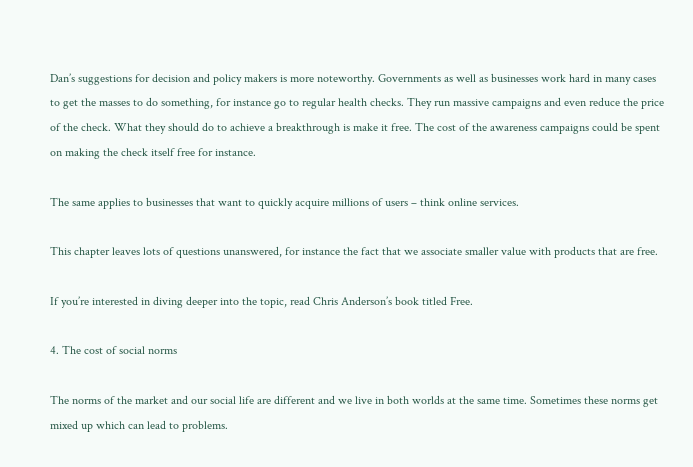Dan’s suggestions for decision and policy makers is more noteworthy. Governments as well as businesses work hard in many cases to get the masses to do something, for instance go to regular health checks. They run massive campaigns and even reduce the price of the check. What they should do to achieve a breakthrough is make it free. The cost of the awareness campaigns could be spent on making the check itself free for instance.

The same applies to businesses that want to quickly acquire millions of users – think online services.

This chapter leaves lots of questions unanswered, for instance the fact that we associate smaller value with products that are free.

If you’re interested in diving deeper into the topic, read Chris Anderson’s book titled Free.

4. The cost of social norms

The norms of the market and our social life are different and we live in both worlds at the same time. Sometimes these norms get mixed up which can lead to problems.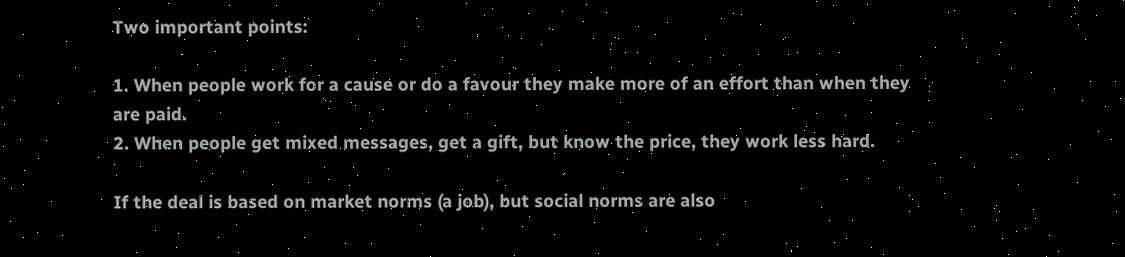Two important points:

1. When people work for a cause or do a favour they make more of an effort than when they are paid.
2. When people get mixed messages, get a gift, but know the price, they work less hard.

If the deal is based on market norms (a job), but social norms are also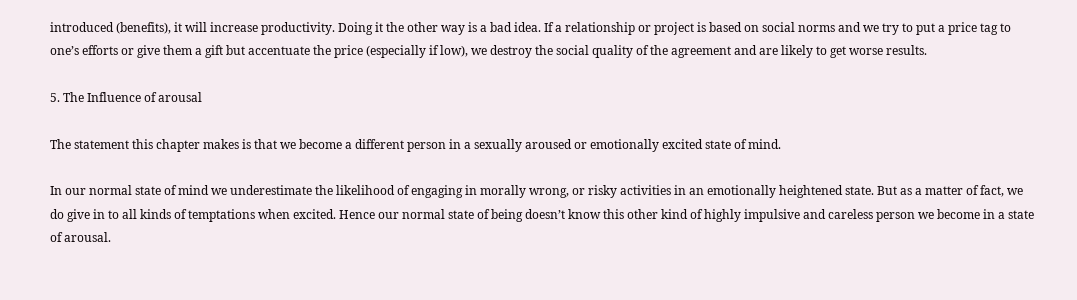introduced (benefits), it will increase productivity. Doing it the other way is a bad idea. If a relationship or project is based on social norms and we try to put a price tag to one’s efforts or give them a gift but accentuate the price (especially if low), we destroy the social quality of the agreement and are likely to get worse results.

5. The Influence of arousal

The statement this chapter makes is that we become a different person in a sexually aroused or emotionally excited state of mind.

In our normal state of mind we underestimate the likelihood of engaging in morally wrong, or risky activities in an emotionally heightened state. But as a matter of fact, we do give in to all kinds of temptations when excited. Hence our normal state of being doesn’t know this other kind of highly impulsive and careless person we become in a state of arousal.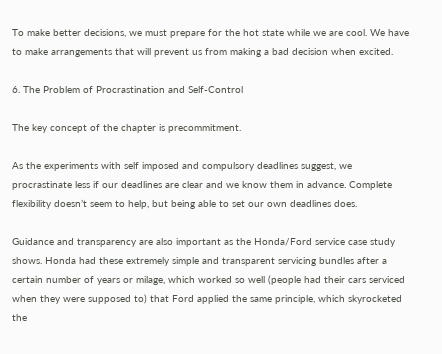To make better decisions, we must prepare for the hot state while we are cool. We have to make arrangements that will prevent us from making a bad decision when excited.

6. The Problem of Procrastination and Self-Control

The key concept of the chapter is precommitment.

As the experiments with self imposed and compulsory deadlines suggest, we procrastinate less if our deadlines are clear and we know them in advance. Complete flexibility doesn’t seem to help, but being able to set our own deadlines does.

Guidance and transparency are also important as the Honda/Ford service case study shows. Honda had these extremely simple and transparent servicing bundles after a certain number of years or milage, which worked so well (people had their cars serviced when they were supposed to) that Ford applied the same principle, which skyrocketed the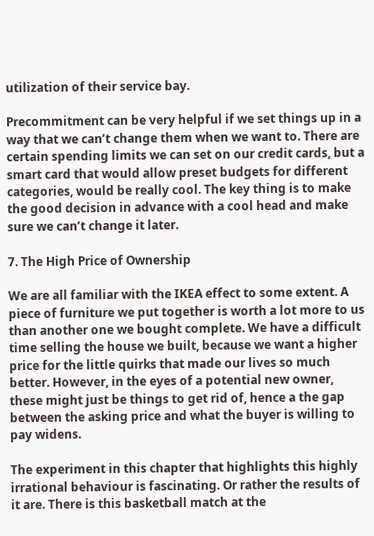utilization of their service bay.

Precommitment can be very helpful if we set things up in a way that we can’t change them when we want to. There are certain spending limits we can set on our credit cards, but a smart card that would allow preset budgets for different categories, would be really cool. The key thing is to make the good decision in advance with a cool head and make sure we can’t change it later.

7. The High Price of Ownership

We are all familiar with the IKEA effect to some extent. A piece of furniture we put together is worth a lot more to us than another one we bought complete. We have a difficult time selling the house we built, because we want a higher price for the little quirks that made our lives so much better. However, in the eyes of a potential new owner, these might just be things to get rid of, hence a the gap between the asking price and what the buyer is willing to pay widens.

The experiment in this chapter that highlights this highly irrational behaviour is fascinating. Or rather the results of it are. There is this basketball match at the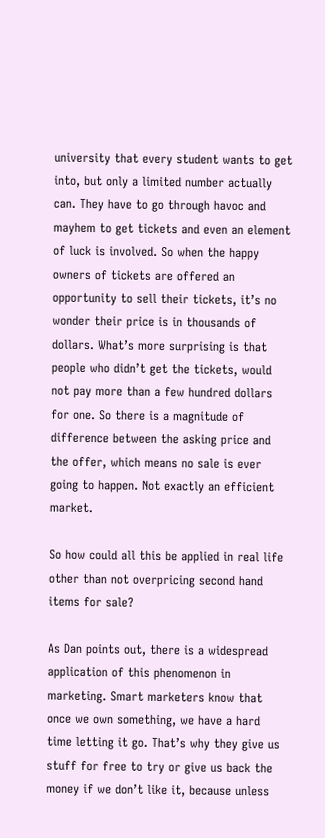university that every student wants to get into, but only a limited number actually can. They have to go through havoc and mayhem to get tickets and even an element of luck is involved. So when the happy owners of tickets are offered an opportunity to sell their tickets, it’s no wonder their price is in thousands of dollars. What’s more surprising is that people who didn’t get the tickets, would not pay more than a few hundred dollars for one. So there is a magnitude of difference between the asking price and the offer, which means no sale is ever going to happen. Not exactly an efficient market.

So how could all this be applied in real life other than not overpricing second hand items for sale?

As Dan points out, there is a widespread application of this phenomenon in marketing. Smart marketers know that once we own something, we have a hard time letting it go. That’s why they give us stuff for free to try or give us back the money if we don’t like it, because unless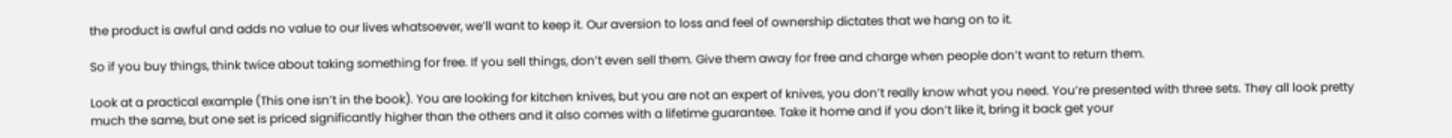the product is awful and adds no value to our lives whatsoever, we’ll want to keep it. Our aversion to loss and feel of ownership dictates that we hang on to it.

So if you buy things, think twice about taking something for free. If you sell things, don’t even sell them. Give them away for free and charge when people don’t want to return them.

Look at a practical example (This one isn’t in the book). You are looking for kitchen knives, but you are not an expert of knives, you don’t really know what you need. You’re presented with three sets. They all look pretty much the same, but one set is priced significantly higher than the others and it also comes with a lifetime guarantee. Take it home and if you don’t like it, bring it back get your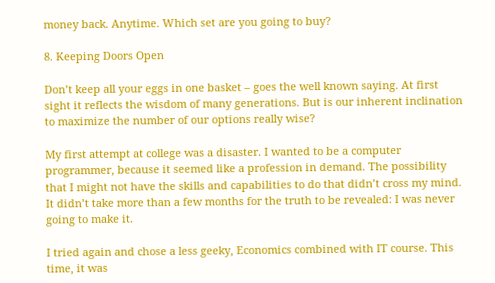money back. Anytime. Which set are you going to buy?

8. Keeping Doors Open

Don’t keep all your eggs in one basket – goes the well known saying. At first sight it reflects the wisdom of many generations. But is our inherent inclination to maximize the number of our options really wise?

My first attempt at college was a disaster. I wanted to be a computer programmer, because it seemed like a profession in demand. The possibility that I might not have the skills and capabilities to do that didn’t cross my mind. It didn’t take more than a few months for the truth to be revealed: I was never going to make it.

I tried again and chose a less geeky, Economics combined with IT course. This time, it was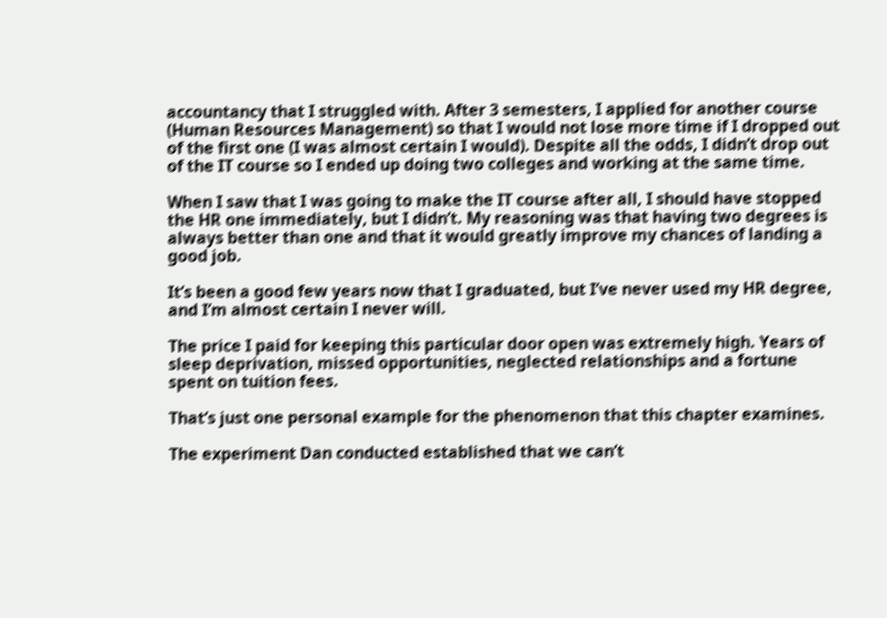accountancy that I struggled with. After 3 semesters, I applied for another course (Human Resources Management) so that I would not lose more time if I dropped out of the first one (I was almost certain I would). Despite all the odds, I didn’t drop out of the IT course so I ended up doing two colleges and working at the same time.

When I saw that I was going to make the IT course after all, I should have stopped the HR one immediately, but I didn’t. My reasoning was that having two degrees is always better than one and that it would greatly improve my chances of landing a good job.

It’s been a good few years now that I graduated, but I’ve never used my HR degree, and I’m almost certain I never will.

The price I paid for keeping this particular door open was extremely high. Years of sleep deprivation, missed opportunities, neglected relationships and a fortune spent on tuition fees.

That’s just one personal example for the phenomenon that this chapter examines.

The experiment Dan conducted established that we can’t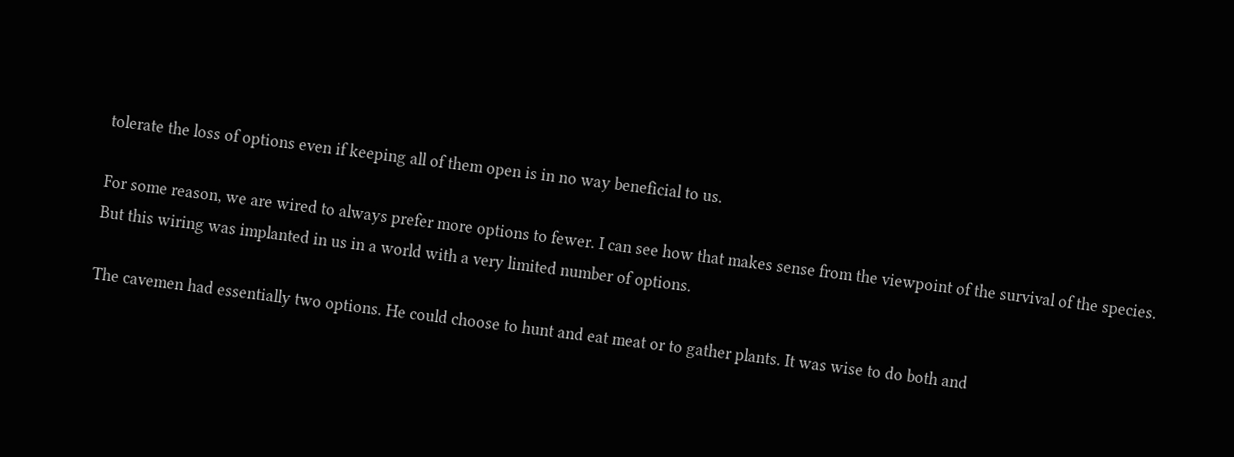tolerate the loss of options even if keeping all of them open is in no way beneficial to us.

For some reason, we are wired to always prefer more options to fewer. I can see how that makes sense from the viewpoint of the survival of the species. But this wiring was implanted in us in a world with a very limited number of options.

The cavemen had essentially two options. He could choose to hunt and eat meat or to gather plants. It was wise to do both and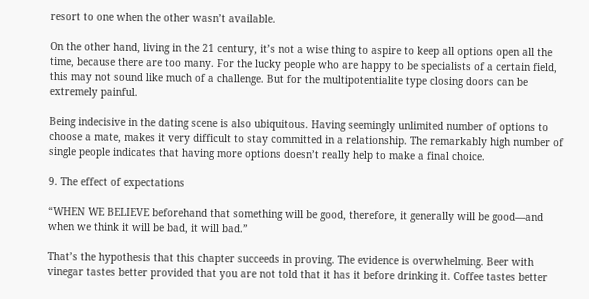resort to one when the other wasn’t available.

On the other hand, living in the 21 century, it’s not a wise thing to aspire to keep all options open all the time, because there are too many. For the lucky people who are happy to be specialists of a certain field, this may not sound like much of a challenge. But for the multipotentialite type closing doors can be extremely painful.

Being indecisive in the dating scene is also ubiquitous. Having seemingly unlimited number of options to choose a mate, makes it very difficult to stay committed in a relationship. The remarkably high number of single people indicates that having more options doesn’t really help to make a final choice.

9. The effect of expectations

“WHEN WE BELIEVE beforehand that something will be good, therefore, it generally will be good—and when we think it will be bad, it will bad.”

That’s the hypothesis that this chapter succeeds in proving. The evidence is overwhelming. Beer with vinegar tastes better provided that you are not told that it has it before drinking it. Coffee tastes better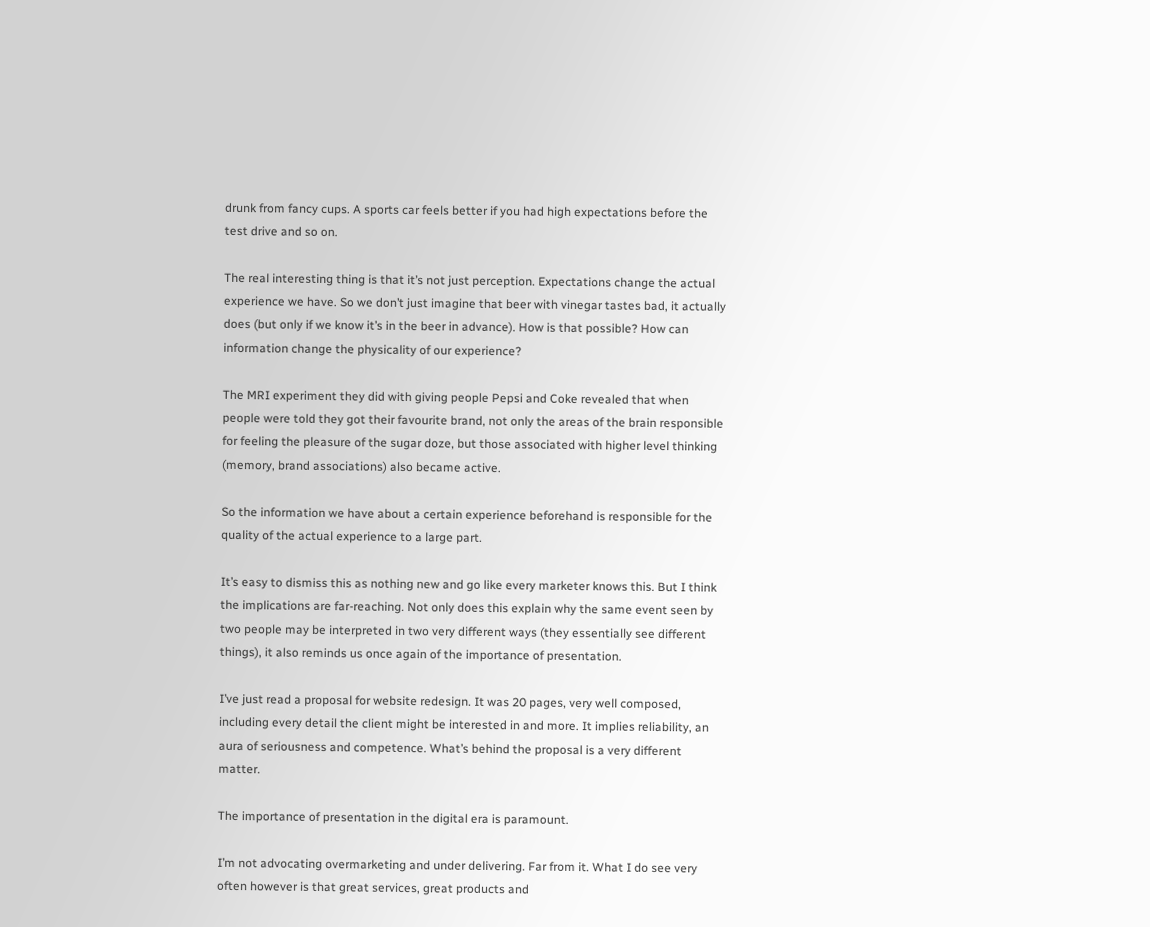drunk from fancy cups. A sports car feels better if you had high expectations before the test drive and so on.

The real interesting thing is that it’s not just perception. Expectations change the actual experience we have. So we don’t just imagine that beer with vinegar tastes bad, it actually does (but only if we know it’s in the beer in advance). How is that possible? How can information change the physicality of our experience?

The MRI experiment they did with giving people Pepsi and Coke revealed that when people were told they got their favourite brand, not only the areas of the brain responsible for feeling the pleasure of the sugar doze, but those associated with higher level thinking (memory, brand associations) also became active.

So the information we have about a certain experience beforehand is responsible for the quality of the actual experience to a large part.

It’s easy to dismiss this as nothing new and go like every marketer knows this. But I think the implications are far-reaching. Not only does this explain why the same event seen by two people may be interpreted in two very different ways (they essentially see different things), it also reminds us once again of the importance of presentation.

I’ve just read a proposal for website redesign. It was 20 pages, very well composed, including every detail the client might be interested in and more. It implies reliability, an aura of seriousness and competence. What’s behind the proposal is a very different matter.

The importance of presentation in the digital era is paramount.

I’m not advocating overmarketing and under delivering. Far from it. What I do see very often however is that great services, great products and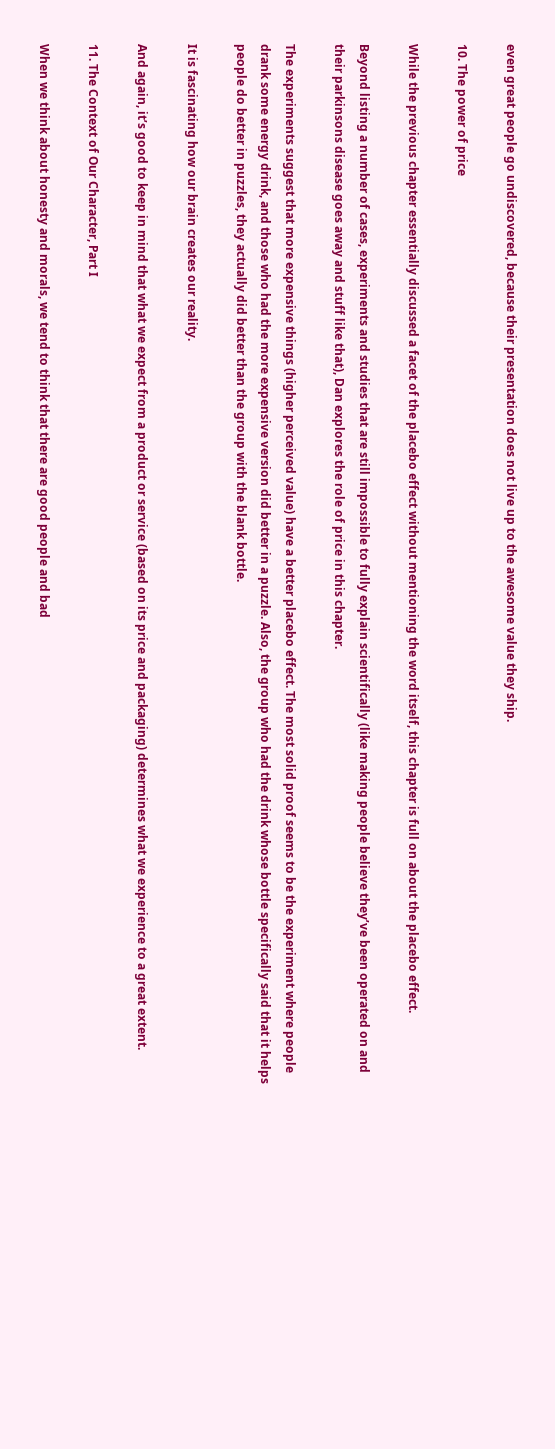even great people go undiscovered, because their presentation does not live up to the awesome value they ship.

10. The power of price

While the previous chapter essentially discussed a facet of the placebo effect without mentioning the word itself, this chapter is full on about the placebo effect.

Beyond listing a number of cases, experiments and studies that are still impossible to fully explain scientifically (like making people believe they’ve been operated on and their parkinsons disease goes away and stuff like that), Dan explores the role of price in this chapter.

The experiments suggest that more expensive things (higher perceived value) have a better placebo effect. The most solid proof seems to be the experiment where people drank some energy drink, and those who had the more expensive version did better in a puzzle. Also, the group who had the drink whose bottle specifically said that it helps people do better in puzzles, they actually did better than the group with the blank bottle.

It is fascinating how our brain creates our reality.

And again, it’s good to keep in mind that what we expect from a product or service (based on its price and packaging) determines what we experience to a great extent.

11. The Context of Our Character, Part I

When we think about honesty and morals, we tend to think that there are good people and bad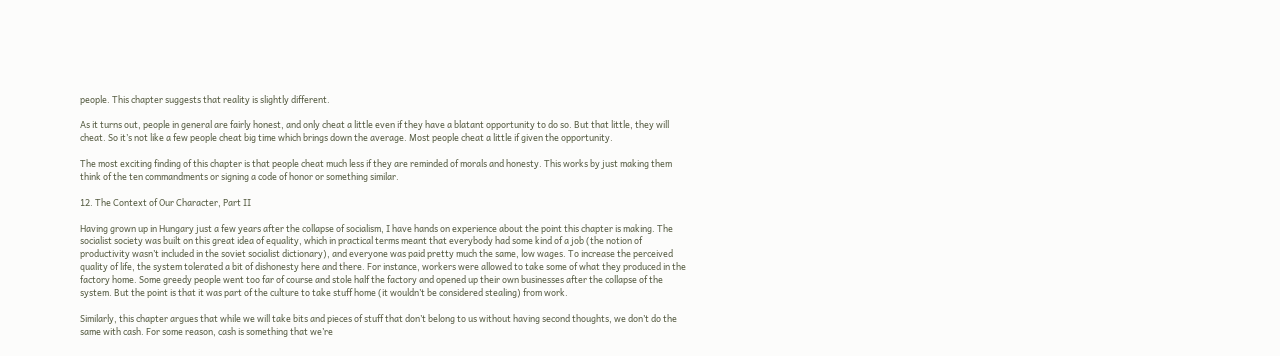people. This chapter suggests that reality is slightly different.

As it turns out, people in general are fairly honest, and only cheat a little even if they have a blatant opportunity to do so. But that little, they will cheat. So it’s not like a few people cheat big time which brings down the average. Most people cheat a little if given the opportunity.

The most exciting finding of this chapter is that people cheat much less if they are reminded of morals and honesty. This works by just making them think of the ten commandments or signing a code of honor or something similar.

12. The Context of Our Character, Part II

Having grown up in Hungary just a few years after the collapse of socialism, I have hands on experience about the point this chapter is making. The socialist society was built on this great idea of equality, which in practical terms meant that everybody had some kind of a job (the notion of productivity wasn’t included in the soviet socialist dictionary), and everyone was paid pretty much the same, low wages. To increase the perceived quality of life, the system tolerated a bit of dishonesty here and there. For instance, workers were allowed to take some of what they produced in the factory home. Some greedy people went too far of course and stole half the factory and opened up their own businesses after the collapse of the system. But the point is that it was part of the culture to take stuff home (it wouldn’t be considered stealing) from work.

Similarly, this chapter argues that while we will take bits and pieces of stuff that don’t belong to us without having second thoughts, we don’t do the same with cash. For some reason, cash is something that we’re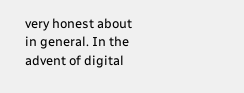very honest about in general. In the advent of digital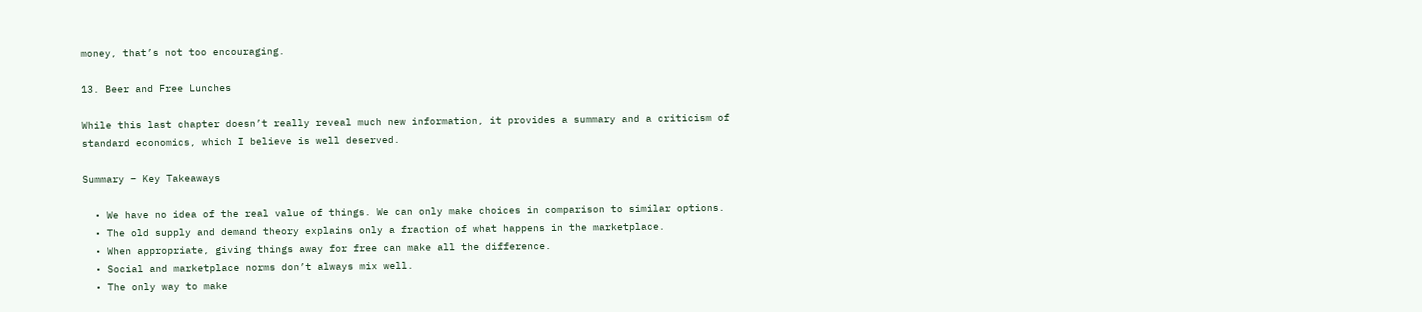money, that’s not too encouraging.

13. Beer and Free Lunches

While this last chapter doesn’t really reveal much new information, it provides a summary and a criticism of standard economics, which I believe is well deserved.

Summary – Key Takeaways

  • We have no idea of the real value of things. We can only make choices in comparison to similar options.
  • The old supply and demand theory explains only a fraction of what happens in the marketplace.
  • When appropriate, giving things away for free can make all the difference.
  • Social and marketplace norms don’t always mix well.
  • The only way to make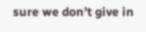sure we don’t give in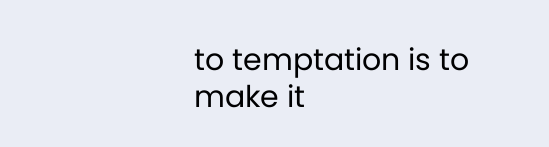to temptation is to make it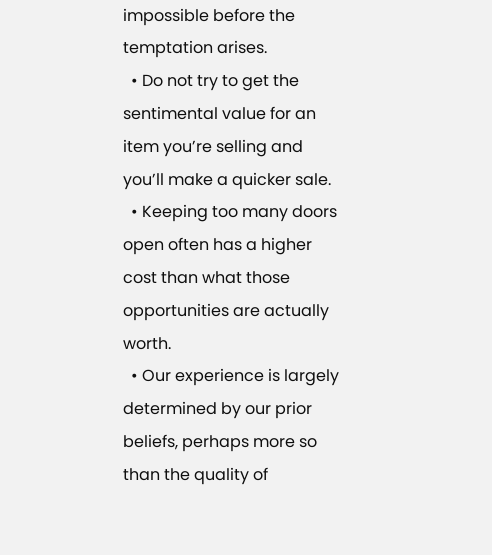impossible before the temptation arises.
  • Do not try to get the sentimental value for an item you’re selling and you’ll make a quicker sale.
  • Keeping too many doors open often has a higher cost than what those opportunities are actually worth.
  • Our experience is largely determined by our prior beliefs, perhaps more so than the quality of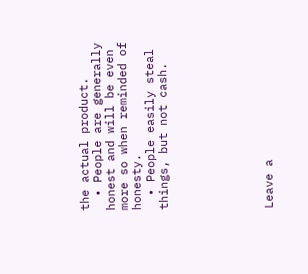the actual product.
  • People are generally honest and will be even more so when reminded of honesty.
  • People easily steal things, but not cash.







Leave a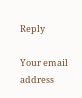Reply

Your email address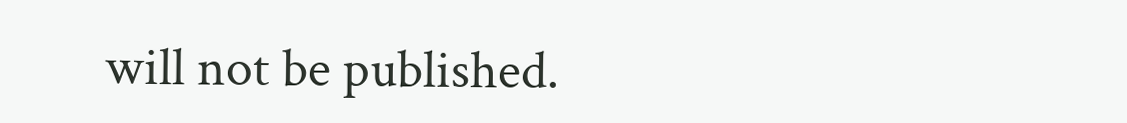will not be published.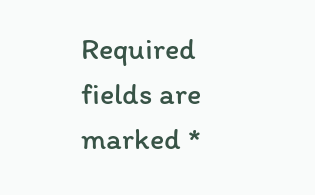Required fields are marked *